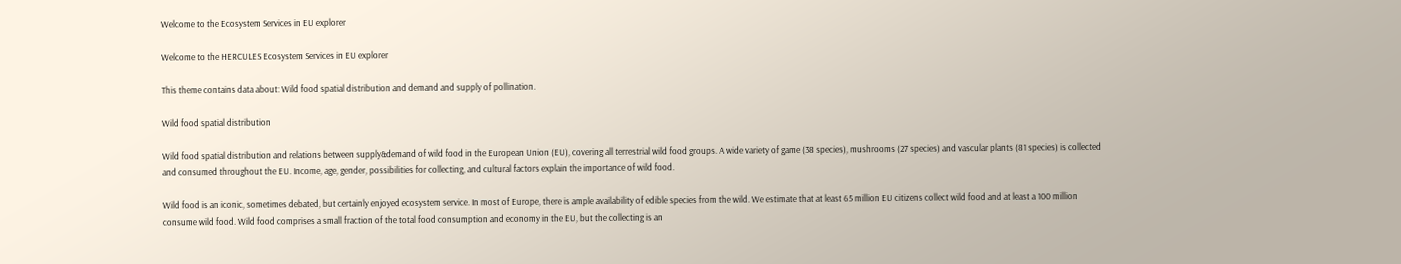Welcome to the Ecosystem Services in EU explorer

Welcome to the HERCULES Ecosystem Services in EU explorer

This theme contains data about: Wild food spatial distribution and demand and supply of pollination.

Wild food spatial distribution

Wild food spatial distribution and relations between supply&demand of wild food in the European Union (EU), covering all terrestrial wild food groups. A wide variety of game (38 species), mushrooms (27 species) and vascular plants (81 species) is collected and consumed throughout the EU. Income, age, gender, possibilities for collecting, and cultural factors explain the importance of wild food.

Wild food is an iconic, sometimes debated, but certainly enjoyed ecosystem service. In most of Europe, there is ample availability of edible species from the wild. We estimate that at least 65 million EU citizens collect wild food and at least a 100 million consume wild food. Wild food comprises a small fraction of the total food consumption and economy in the EU, but the collecting is an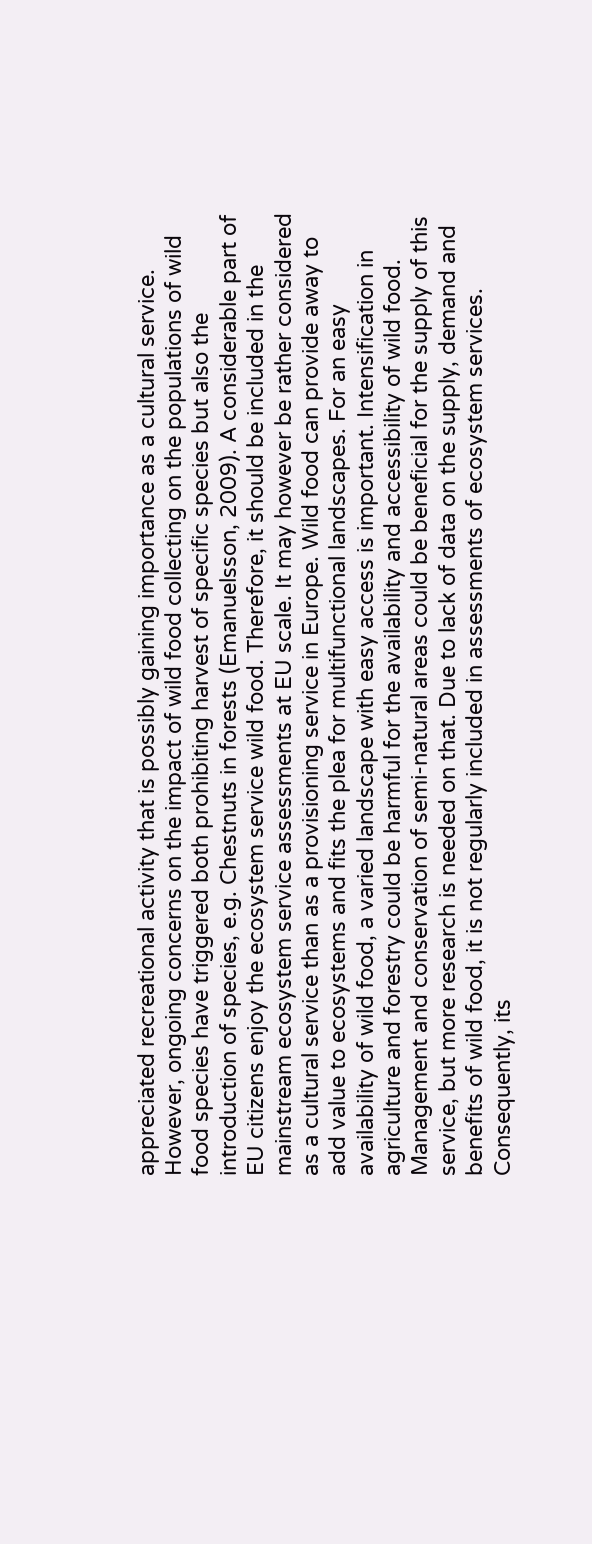appreciated recreational activity that is possibly gaining importance as a cultural service. However, ongoing concerns on the impact of wild food collecting on the populations of wild food species have triggered both prohibiting harvest of specific species but also the introduction of species, e.g. Chestnuts in forests (Emanuelsson, 2009). A considerable part of EU citizens enjoy the ecosystem service wild food. Therefore, it should be included in the mainstream ecosystem service assessments at EU scale. It may however be rather considered as a cultural service than as a provisioning service in Europe. Wild food can provide away to add value to ecosystems and fits the plea for multifunctional landscapes. For an easy availability of wild food, a varied landscape with easy access is important. Intensification in agriculture and forestry could be harmful for the availability and accessibility of wild food. Management and conservation of semi-natural areas could be beneficial for the supply of this service, but more research is needed on that. Due to lack of data on the supply, demand and benefits of wild food, it is not regularly included in assessments of ecosystem services. Consequently, its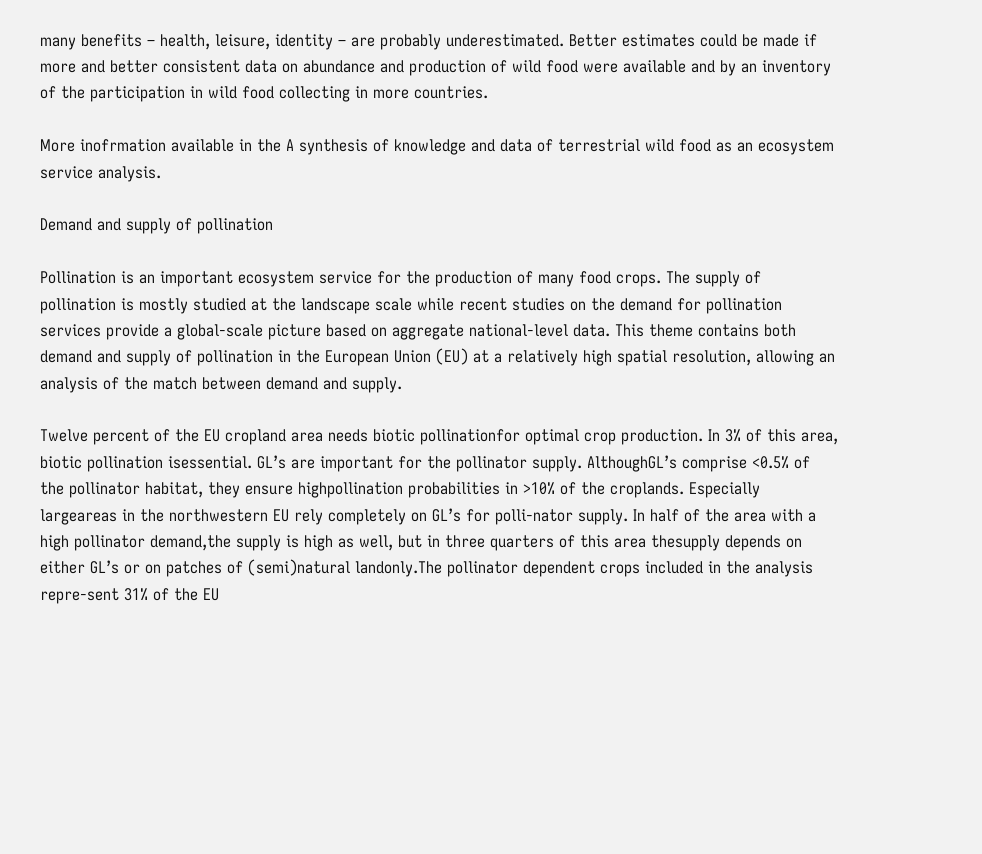many benefits – health, leisure, identity – are probably underestimated. Better estimates could be made if more and better consistent data on abundance and production of wild food were available and by an inventory of the participation in wild food collecting in more countries.

More inofrmation available in the A synthesis of knowledge and data of terrestrial wild food as an ecosystem service analysis.

Demand and supply of pollination

Pollination is an important ecosystem service for the production of many food crops. The supply of pollination is mostly studied at the landscape scale while recent studies on the demand for pollination services provide a global-scale picture based on aggregate national-level data. This theme contains both demand and supply of pollination in the European Union (EU) at a relatively high spatial resolution, allowing an analysis of the match between demand and supply.

Twelve percent of the EU cropland area needs biotic pollinationfor optimal crop production. In 3% of this area, biotic pollination isessential. GL’s are important for the pollinator supply. AlthoughGL’s comprise <0.5% of the pollinator habitat, they ensure highpollination probabilities in >10% of the croplands. Especially largeareas in the northwestern EU rely completely on GL’s for polli-nator supply. In half of the area with a high pollinator demand,the supply is high as well, but in three quarters of this area thesupply depends on either GL’s or on patches of (semi)natural landonly.The pollinator dependent crops included in the analysis repre-sent 31% of the EU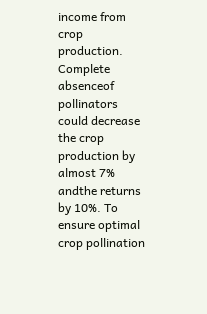income from crop production. Complete absenceof pollinators could decrease the crop production by almost 7% andthe returns by 10%. To ensure optimal crop pollination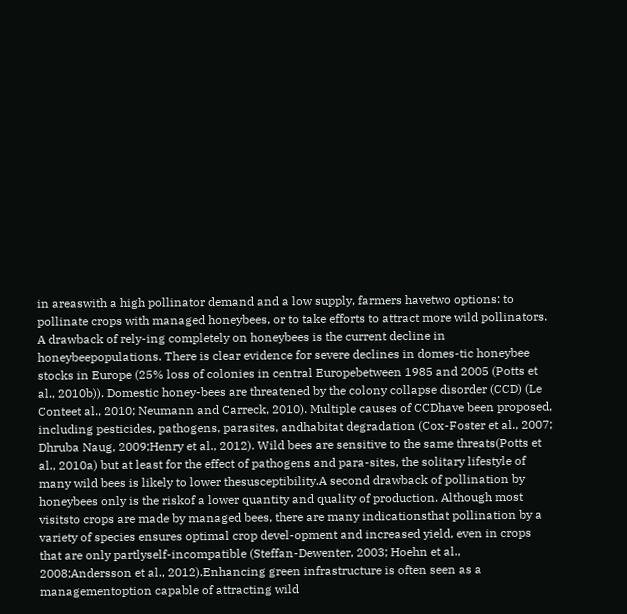in areaswith a high pollinator demand and a low supply, farmers havetwo options: to pollinate crops with managed honeybees, or to take efforts to attract more wild pollinators. A drawback of rely-ing completely on honeybees is the current decline in honeybeepopulations. There is clear evidence for severe declines in domes-tic honeybee stocks in Europe (25% loss of colonies in central Europebetween 1985 and 2005 (Potts et al., 2010b)). Domestic honey-bees are threatened by the colony collapse disorder (CCD) (Le Conteet al., 2010; Neumann and Carreck, 2010). Multiple causes of CCDhave been proposed, including pesticides, pathogens, parasites, andhabitat degradation (Cox-Foster et al., 2007; Dhruba Naug, 2009;Henry et al., 2012). Wild bees are sensitive to the same threats(Potts et al., 2010a) but at least for the effect of pathogens and para-sites, the solitary lifestyle of many wild bees is likely to lower thesusceptibility.A second drawback of pollination by honeybees only is the riskof a lower quantity and quality of production. Although most visitsto crops are made by managed bees, there are many indicationsthat pollination by a variety of species ensures optimal crop devel-opment and increased yield, even in crops that are only partlyself-incompatible (Steffan-Dewenter, 2003; Hoehn et al., 2008;Andersson et al., 2012).Enhancing green infrastructure is often seen as a managementoption capable of attracting wild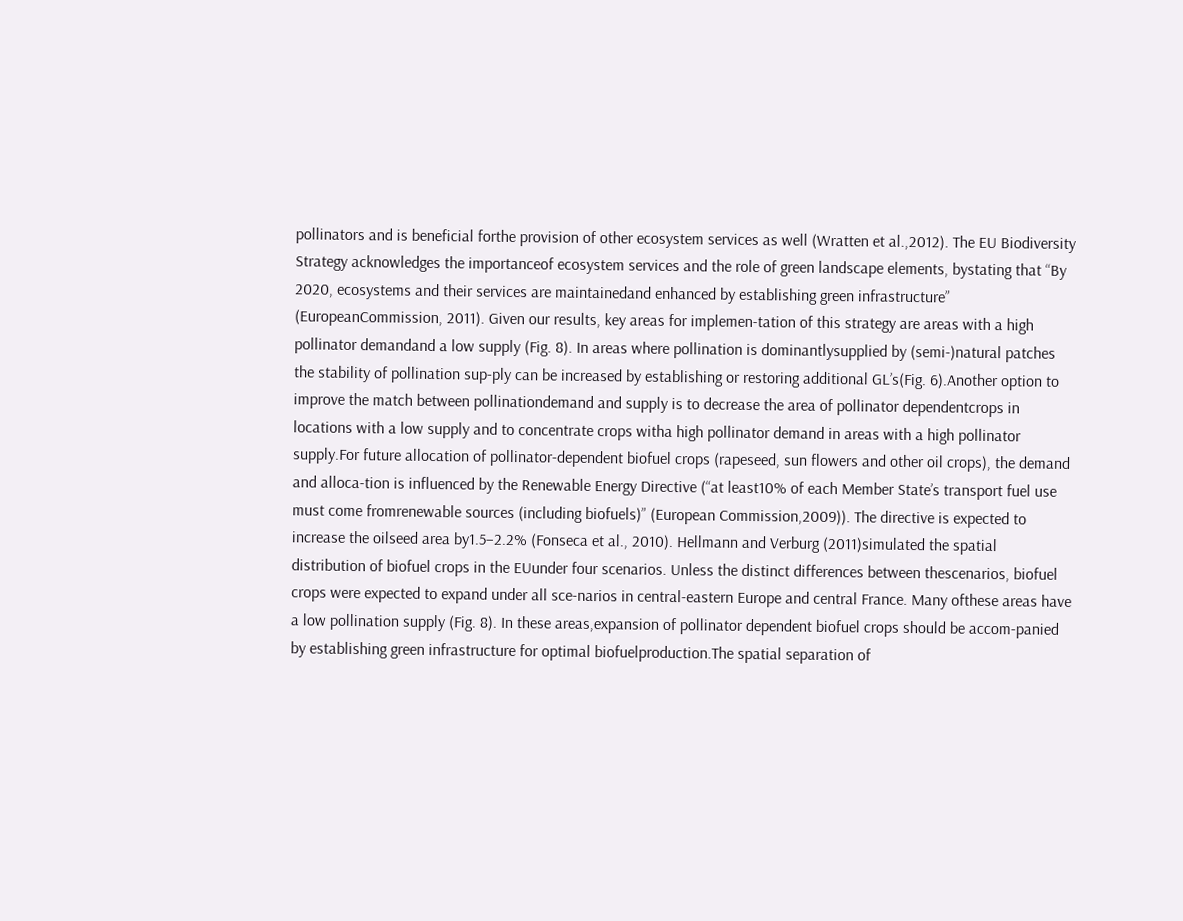pollinators and is beneficial forthe provision of other ecosystem services as well (Wratten et al.,2012). The EU Biodiversity Strategy acknowledges the importanceof ecosystem services and the role of green landscape elements, bystating that “By 2020, ecosystems and their services are maintainedand enhanced by establishing green infrastructure” (EuropeanCommission, 2011). Given our results, key areas for implemen-tation of this strategy are areas with a high pollinator demandand a low supply (Fig. 8). In areas where pollination is dominantlysupplied by (semi-)natural patches the stability of pollination sup-ply can be increased by establishing or restoring additional GL’s(Fig. 6).Another option to improve the match between pollinationdemand and supply is to decrease the area of pollinator dependentcrops in locations with a low supply and to concentrate crops witha high pollinator demand in areas with a high pollinator supply.For future allocation of pollinator-dependent biofuel crops (rapeseed, sun flowers and other oil crops), the demand and alloca-tion is influenced by the Renewable Energy Directive (“at least10% of each Member State’s transport fuel use must come fromrenewable sources (including biofuels)” (European Commission,2009)). The directive is expected to increase the oilseed area by1.5–2.2% (Fonseca et al., 2010). Hellmann and Verburg (2011)simulated the spatial distribution of biofuel crops in the EUunder four scenarios. Unless the distinct differences between thescenarios, biofuel crops were expected to expand under all sce-narios in central-eastern Europe and central France. Many ofthese areas have a low pollination supply (Fig. 8). In these areas,expansion of pollinator dependent biofuel crops should be accom-panied by establishing green infrastructure for optimal biofuelproduction.The spatial separation of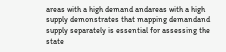areas with a high demand andareas with a high supply demonstrates that mapping demandand supply separately is essential for assessing the state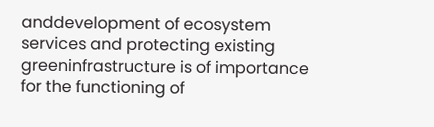anddevelopment of ecosystem services and protecting existing greeninfrastructure is of importance for the functioning of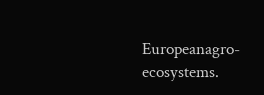Europeanagro-ecosystems.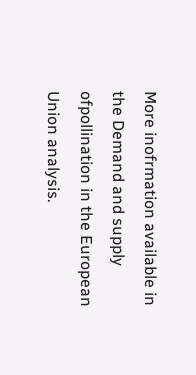More inofrmation available in the Demand and supply ofpollination in the European Union analysis.